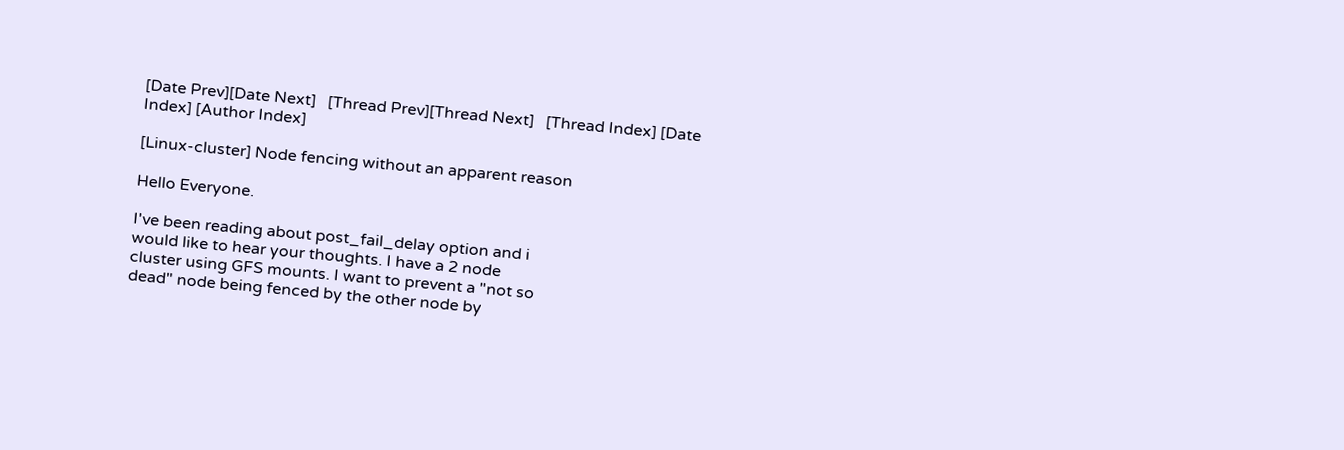[Date Prev][Date Next]   [Thread Prev][Thread Next]   [Thread Index] [Date Index] [Author Index]

[Linux-cluster] Node fencing without an apparent reason

Hello Everyone.

I've been reading about post_fail_delay option and i
would like to hear your thoughts. I have a 2 node
cluster using GFS mounts. I want to prevent a "not so
dead" node being fenced by the other node by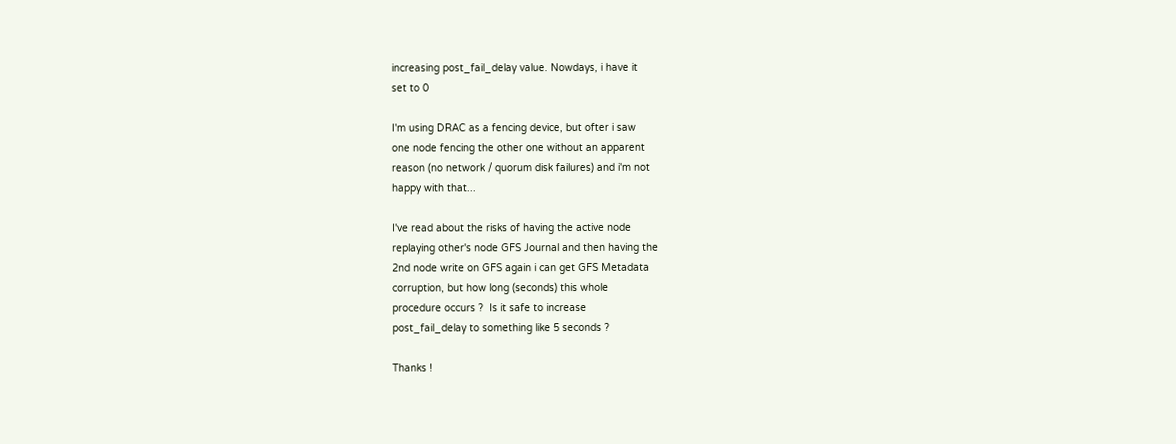increasing post_fail_delay value. Nowdays, i have it
set to 0

I'm using DRAC as a fencing device, but ofter i saw
one node fencing the other one without an apparent
reason (no network / quorum disk failures) and i'm not
happy with that...

I've read about the risks of having the active node
replaying other's node GFS Journal and then having the
2nd node write on GFS again i can get GFS Metadata
corruption, but how long (seconds) this whole
procedure occurs ?  Is it safe to increase
post_fail_delay to something like 5 seconds ?

Thanks !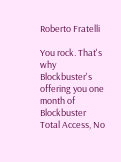Roberto Fratelli

You rock. That's why Blockbuster's offering you one month of Blockbuster Total Access, No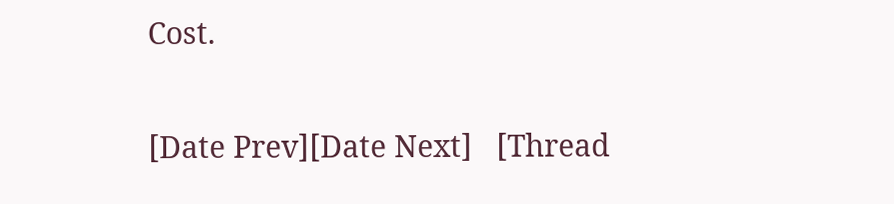Cost.

[Date Prev][Date Next]   [Thread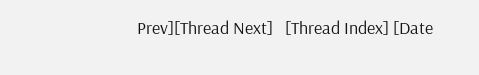Prev][Thread Next]   [Thread Index] [Date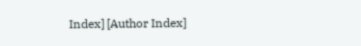Index] [Author Index]